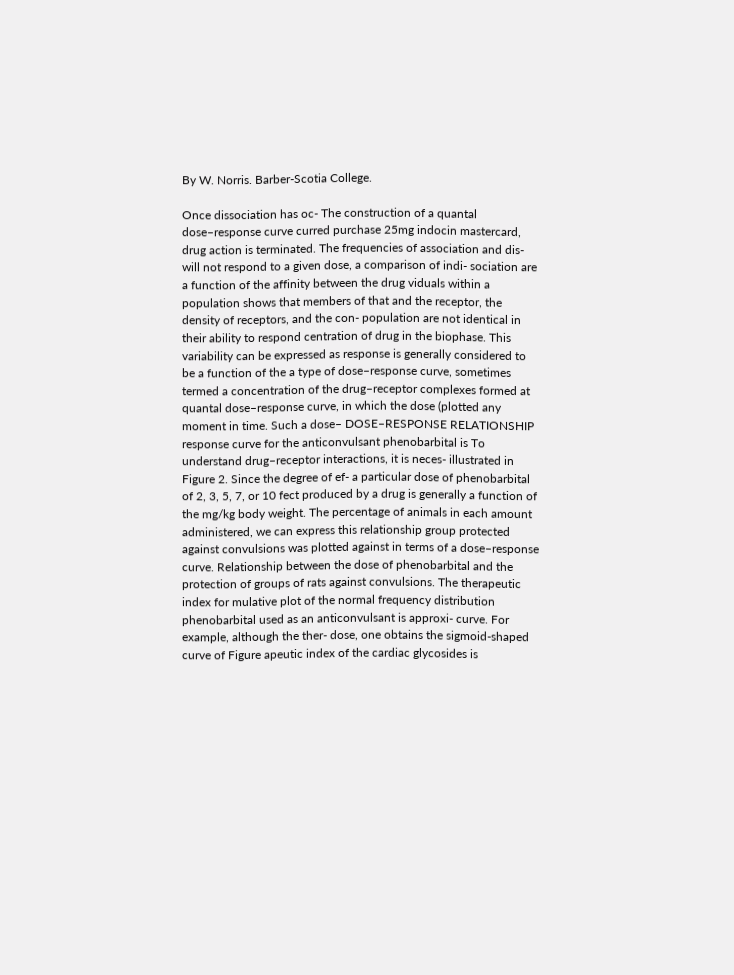By W. Norris. Barber-Scotia College.

Once dissociation has oc- The construction of a quantal dose–response curve curred purchase 25mg indocin mastercard, drug action is terminated. The frequencies of association and dis- will not respond to a given dose, a comparison of indi- sociation are a function of the affinity between the drug viduals within a population shows that members of that and the receptor, the density of receptors, and the con- population are not identical in their ability to respond centration of drug in the biophase. This variability can be expressed as response is generally considered to be a function of the a type of dose–response curve, sometimes termed a concentration of the drug–receptor complexes formed at quantal dose–response curve, in which the dose (plotted any moment in time. Such a dose– DOSE–RESPONSE RELATIONSHIP response curve for the anticonvulsant phenobarbital is To understand drug–receptor interactions, it is neces- illustrated in Figure 2. Since the degree of ef- a particular dose of phenobarbital of 2, 3, 5, 7, or 10 fect produced by a drug is generally a function of the mg/kg body weight. The percentage of animals in each amount administered, we can express this relationship group protected against convulsions was plotted against in terms of a dose–response curve. Relationship between the dose of phenobarbital and the protection of groups of rats against convulsions. The therapeutic index for mulative plot of the normal frequency distribution phenobarbital used as an anticonvulsant is approxi- curve. For example, although the ther- dose, one obtains the sigmoid-shaped curve of Figure apeutic index of the cardiac glycosides is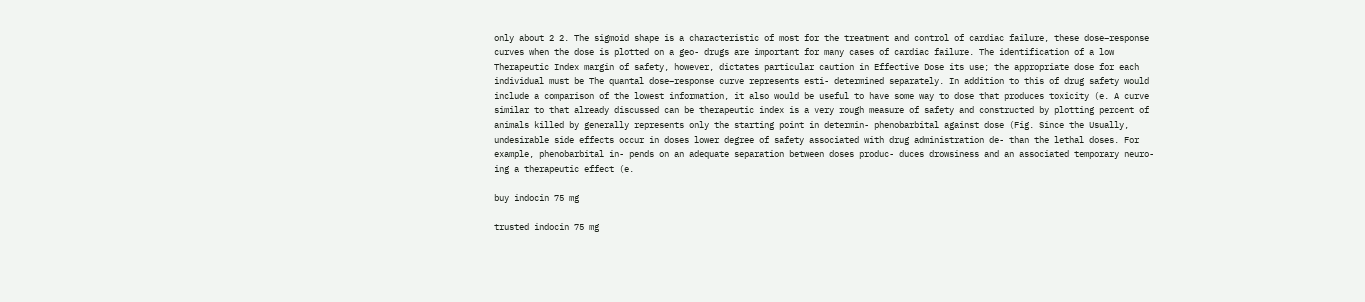only about 2 2. The sigmoid shape is a characteristic of most for the treatment and control of cardiac failure, these dose–response curves when the dose is plotted on a geo- drugs are important for many cases of cardiac failure. The identification of a low Therapeutic Index margin of safety, however, dictates particular caution in Effective Dose its use; the appropriate dose for each individual must be The quantal dose–response curve represents esti- determined separately. In addition to this of drug safety would include a comparison of the lowest information, it also would be useful to have some way to dose that produces toxicity (e. A curve similar to that already discussed can be therapeutic index is a very rough measure of safety and constructed by plotting percent of animals killed by generally represents only the starting point in determin- phenobarbital against dose (Fig. Since the Usually, undesirable side effects occur in doses lower degree of safety associated with drug administration de- than the lethal doses. For example, phenobarbital in- pends on an adequate separation between doses produc- duces drowsiness and an associated temporary neuro- ing a therapeutic effect (e.

buy indocin 75 mg

trusted indocin 75 mg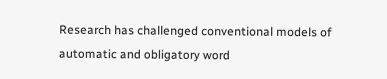Research has challenged conventional models of automatic and obligatory word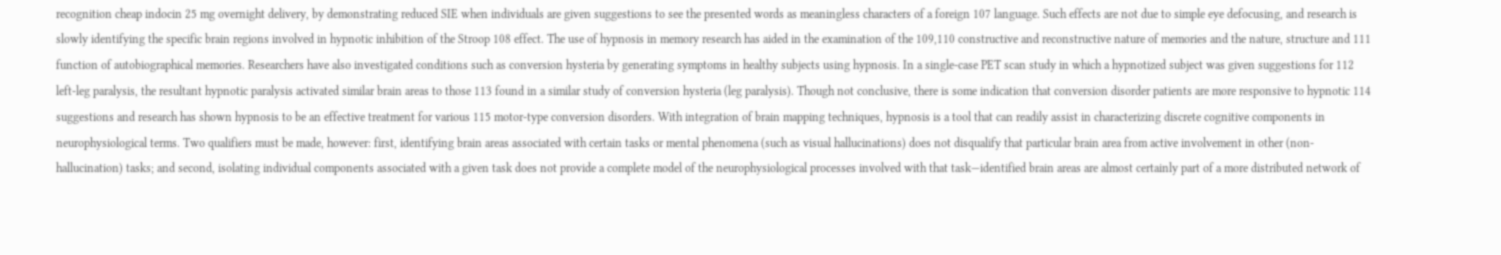recognition cheap indocin 25 mg overnight delivery, by demonstrating reduced SIE when individuals are given suggestions to see the presented words as meaningless characters of a foreign 107 language. Such effects are not due to simple eye defocusing, and research is slowly identifying the specific brain regions involved in hypnotic inhibition of the Stroop 108 effect. The use of hypnosis in memory research has aided in the examination of the 109,110 constructive and reconstructive nature of memories and the nature, structure and 111 function of autobiographical memories. Researchers have also investigated conditions such as conversion hysteria by generating symptoms in healthy subjects using hypnosis. In a single-case PET scan study in which a hypnotized subject was given suggestions for 112 left-leg paralysis, the resultant hypnotic paralysis activated similar brain areas to those 113 found in a similar study of conversion hysteria (leg paralysis). Though not conclusive, there is some indication that conversion disorder patients are more responsive to hypnotic 114 suggestions and research has shown hypnosis to be an effective treatment for various 115 motor-type conversion disorders. With integration of brain mapping techniques, hypnosis is a tool that can readily assist in characterizing discrete cognitive components in neurophysiological terms. Two qualifiers must be made, however: first, identifying brain areas associated with certain tasks or mental phenomena (such as visual hallucinations) does not disqualify that particular brain area from active involvement in other (non-hallucination) tasks; and second, isolating individual components associated with a given task does not provide a complete model of the neurophysiological processes involved with that task—identified brain areas are almost certainly part of a more distributed network of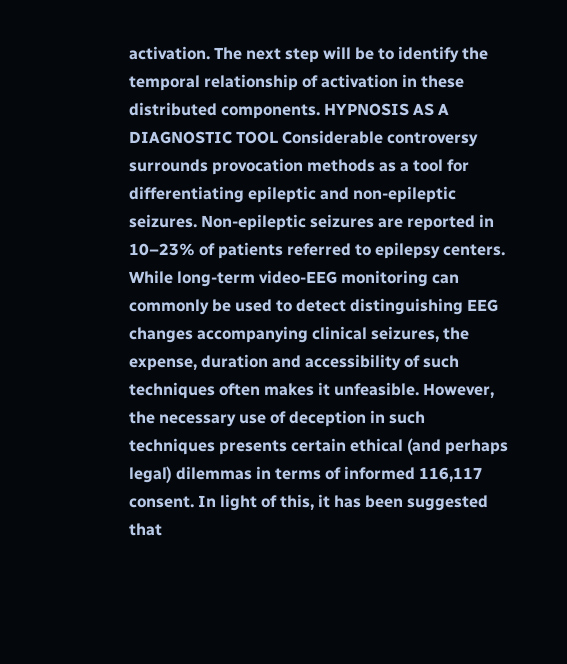activation. The next step will be to identify the temporal relationship of activation in these distributed components. HYPNOSIS AS A DIAGNOSTIC TOOL Considerable controversy surrounds provocation methods as a tool for differentiating epileptic and non-epileptic seizures. Non-epileptic seizures are reported in 10–23% of patients referred to epilepsy centers. While long-term video-EEG monitoring can commonly be used to detect distinguishing EEG changes accompanying clinical seizures, the expense, duration and accessibility of such techniques often makes it unfeasible. However, the necessary use of deception in such techniques presents certain ethical (and perhaps legal) dilemmas in terms of informed 116,117 consent. In light of this, it has been suggested that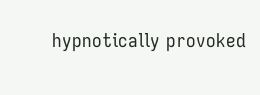hypnotically provoked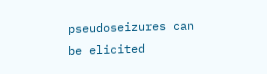pseudoseizures can be elicited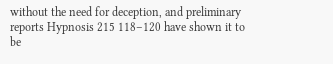without the need for deception, and preliminary reports Hypnosis 215 118–120 have shown it to be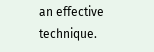an effective technique.